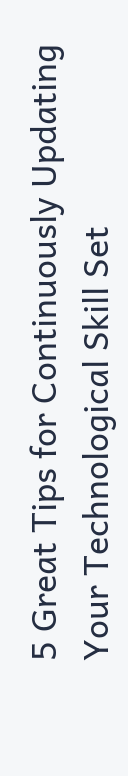5 Great Tips for Continuously Updating Your Technological Skill Set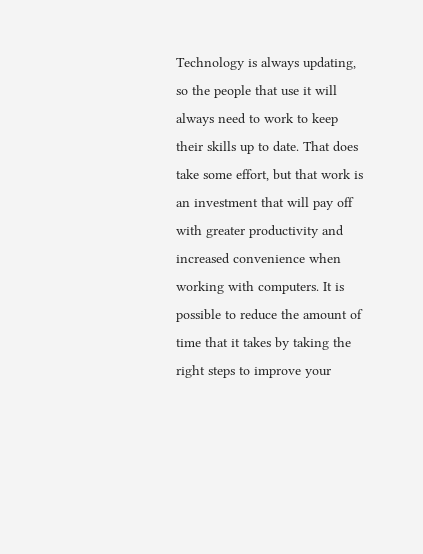Technology is always updating, so the people that use it will always need to work to keep their skills up to date. That does take some effort, but that work is an investment that will pay off with greater productivity and increased convenience when working with computers. It is possible to reduce the amount of time that it takes by taking the right steps to improve your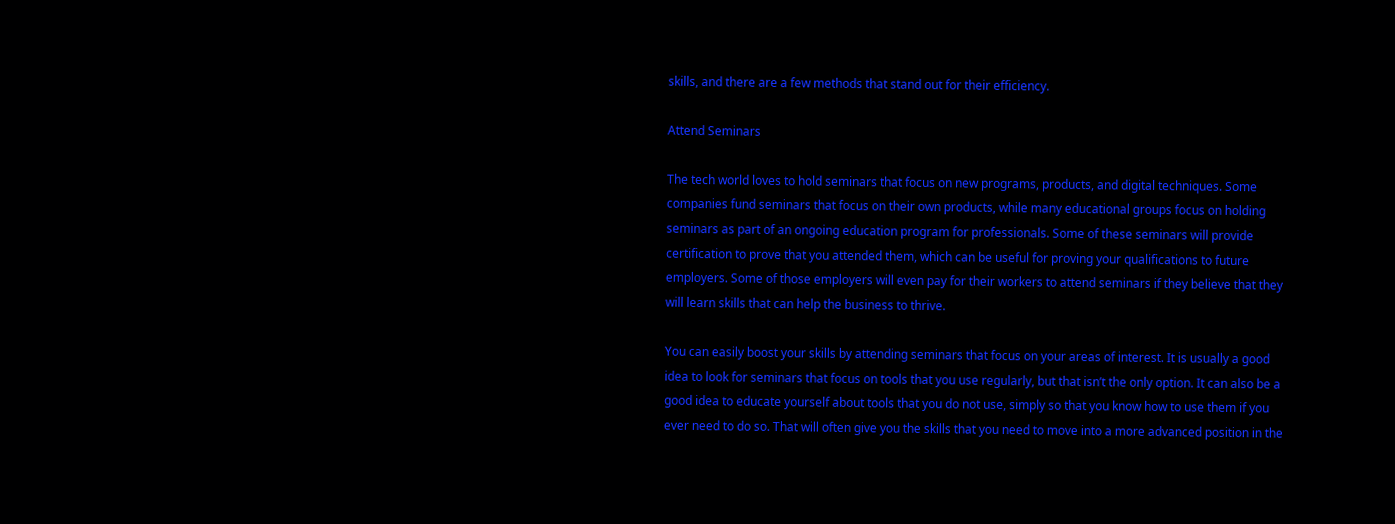skills, and there are a few methods that stand out for their efficiency.

Attend Seminars

The tech world loves to hold seminars that focus on new programs, products, and digital techniques. Some companies fund seminars that focus on their own products, while many educational groups focus on holding seminars as part of an ongoing education program for professionals. Some of these seminars will provide certification to prove that you attended them, which can be useful for proving your qualifications to future employers. Some of those employers will even pay for their workers to attend seminars if they believe that they will learn skills that can help the business to thrive.

You can easily boost your skills by attending seminars that focus on your areas of interest. It is usually a good idea to look for seminars that focus on tools that you use regularly, but that isn’t the only option. It can also be a good idea to educate yourself about tools that you do not use, simply so that you know how to use them if you ever need to do so. That will often give you the skills that you need to move into a more advanced position in the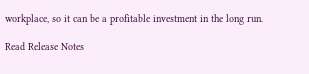workplace, so it can be a profitable investment in the long run.

Read Release Notes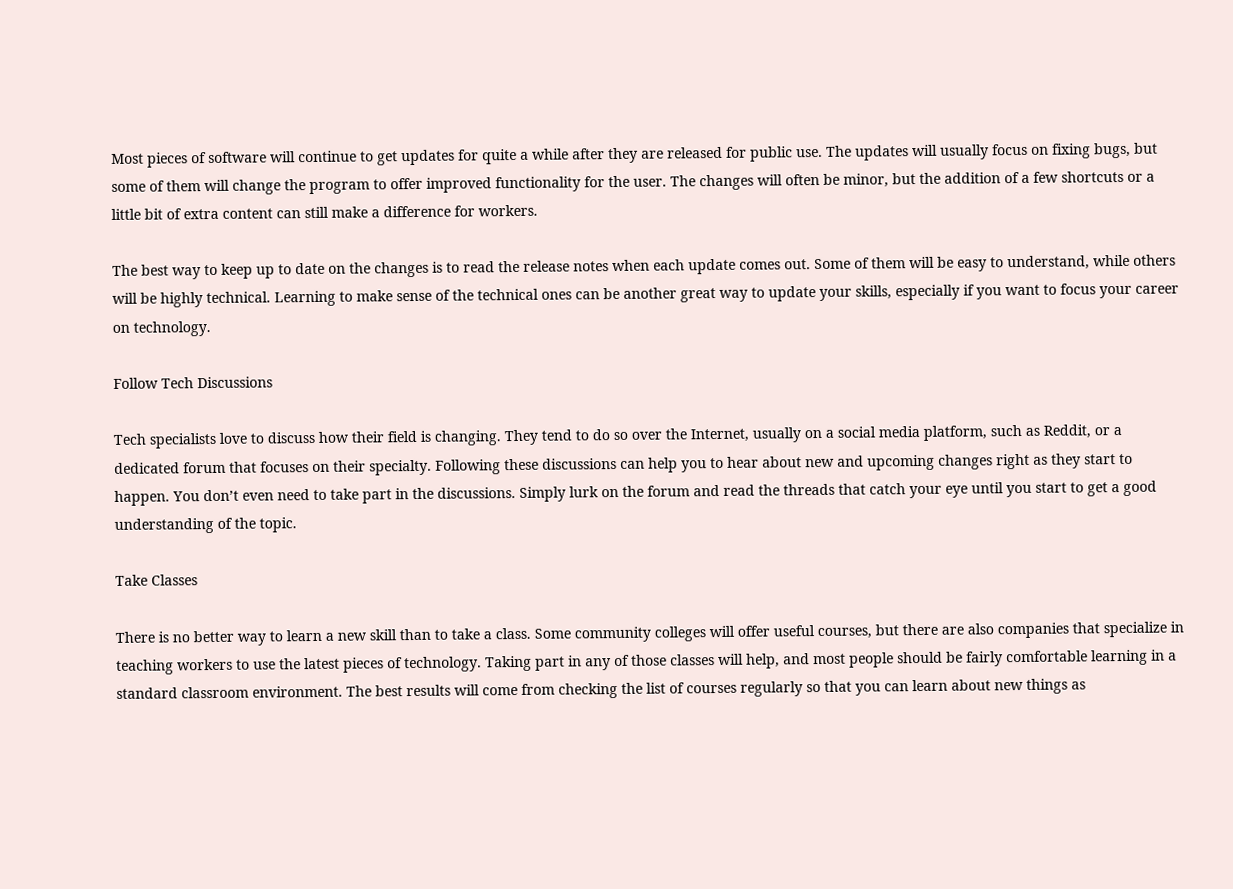Most pieces of software will continue to get updates for quite a while after they are released for public use. The updates will usually focus on fixing bugs, but some of them will change the program to offer improved functionality for the user. The changes will often be minor, but the addition of a few shortcuts or a little bit of extra content can still make a difference for workers.

The best way to keep up to date on the changes is to read the release notes when each update comes out. Some of them will be easy to understand, while others will be highly technical. Learning to make sense of the technical ones can be another great way to update your skills, especially if you want to focus your career on technology.

Follow Tech Discussions

Tech specialists love to discuss how their field is changing. They tend to do so over the Internet, usually on a social media platform, such as Reddit, or a dedicated forum that focuses on their specialty. Following these discussions can help you to hear about new and upcoming changes right as they start to happen. You don’t even need to take part in the discussions. Simply lurk on the forum and read the threads that catch your eye until you start to get a good understanding of the topic.

Take Classes

There is no better way to learn a new skill than to take a class. Some community colleges will offer useful courses, but there are also companies that specialize in teaching workers to use the latest pieces of technology. Taking part in any of those classes will help, and most people should be fairly comfortable learning in a standard classroom environment. The best results will come from checking the list of courses regularly so that you can learn about new things as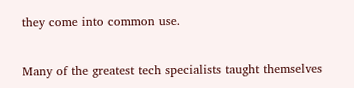they come into common use.


Many of the greatest tech specialists taught themselves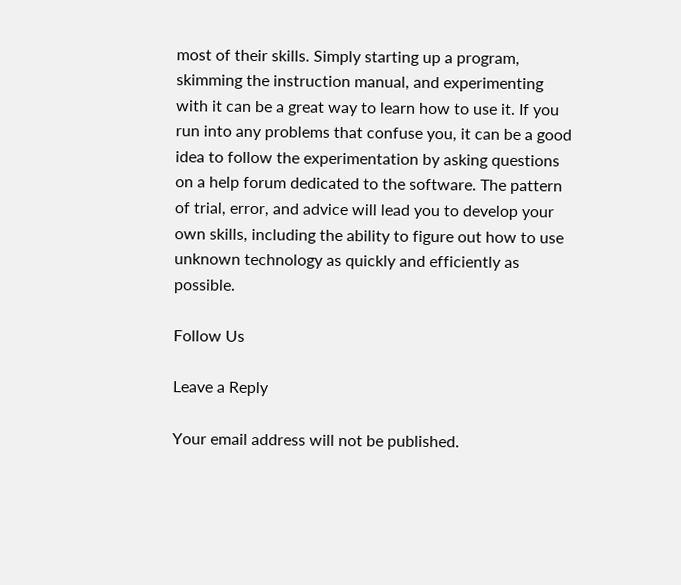most of their skills. Simply starting up a program, skimming the instruction manual, and experimenting with it can be a great way to learn how to use it. If you run into any problems that confuse you, it can be a good idea to follow the experimentation by asking questions on a help forum dedicated to the software. The pattern of trial, error, and advice will lead you to develop your own skills, including the ability to figure out how to use unknown technology as quickly and efficiently as possible.

Follow Us

Leave a Reply

Your email address will not be published.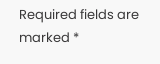Required fields are marked *